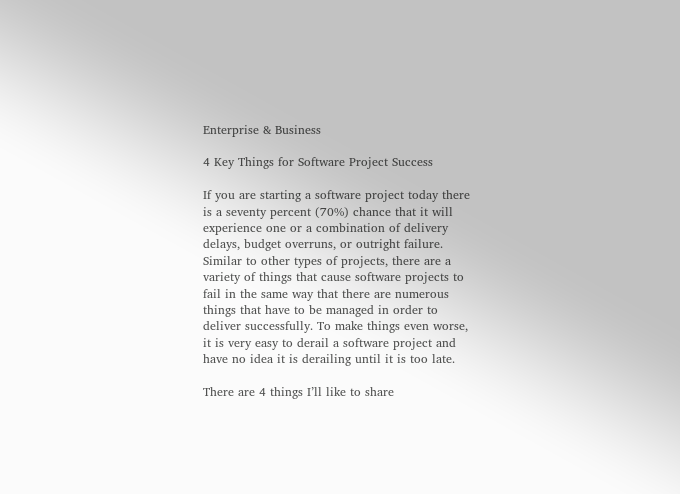Enterprise & Business

4 Key Things for Software Project Success

If you are starting a software project today there is a seventy percent (70%) chance that it will experience one or a combination of delivery delays, budget overruns, or outright failure. Similar to other types of projects, there are a variety of things that cause software projects to fail in the same way that there are numerous things that have to be managed in order to deliver successfully. To make things even worse, it is very easy to derail a software project and have no idea it is derailing until it is too late.

There are 4 things I’ll like to share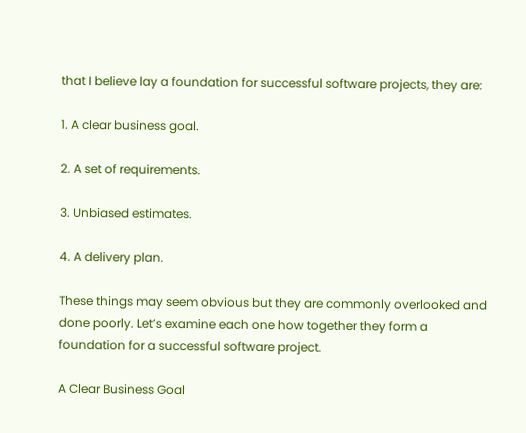that I believe lay a foundation for successful software projects, they are:

1. A clear business goal.

2. A set of requirements.

3. Unbiased estimates.

4. A delivery plan.

These things may seem obvious but they are commonly overlooked and done poorly. Let’s examine each one how together they form a foundation for a successful software project.

A Clear Business Goal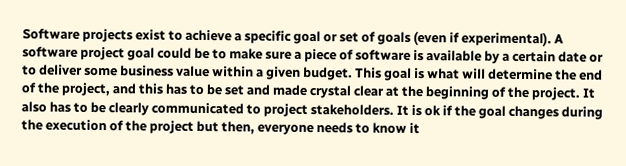Software projects exist to achieve a specific goal or set of goals (even if experimental). A software project goal could be to make sure a piece of software is available by a certain date or to deliver some business value within a given budget. This goal is what will determine the end of the project, and this has to be set and made crystal clear at the beginning of the project. It also has to be clearly communicated to project stakeholders. It is ok if the goal changes during the execution of the project but then, everyone needs to know it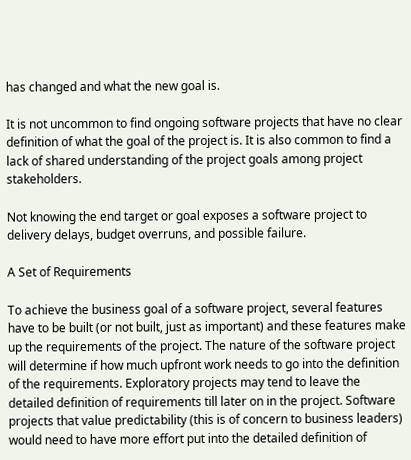has changed and what the new goal is.

It is not uncommon to find ongoing software projects that have no clear definition of what the goal of the project is. It is also common to find a lack of shared understanding of the project goals among project stakeholders.

Not knowing the end target or goal exposes a software project to delivery delays, budget overruns, and possible failure.

A Set of Requirements

To achieve the business goal of a software project, several features have to be built (or not built, just as important) and these features make up the requirements of the project. The nature of the software project will determine if how much upfront work needs to go into the definition of the requirements. Exploratory projects may tend to leave the detailed definition of requirements till later on in the project. Software projects that value predictability (this is of concern to business leaders) would need to have more effort put into the detailed definition of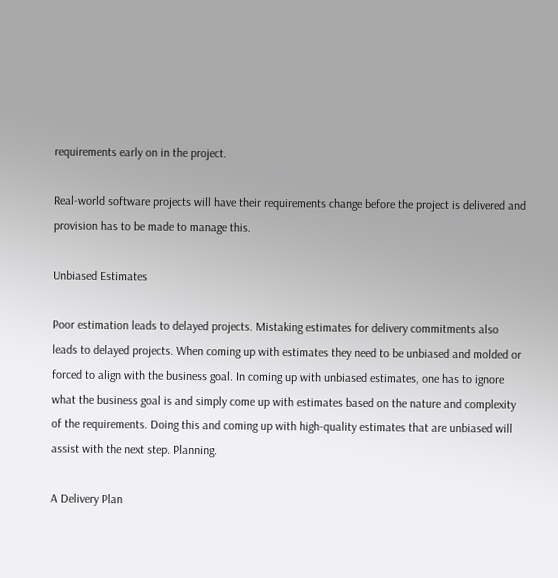requirements early on in the project.

Real-world software projects will have their requirements change before the project is delivered and provision has to be made to manage this.

Unbiased Estimates

Poor estimation leads to delayed projects. Mistaking estimates for delivery commitments also leads to delayed projects. When coming up with estimates they need to be unbiased and molded or forced to align with the business goal. In coming up with unbiased estimates, one has to ignore what the business goal is and simply come up with estimates based on the nature and complexity of the requirements. Doing this and coming up with high-quality estimates that are unbiased will assist with the next step. Planning.

A Delivery Plan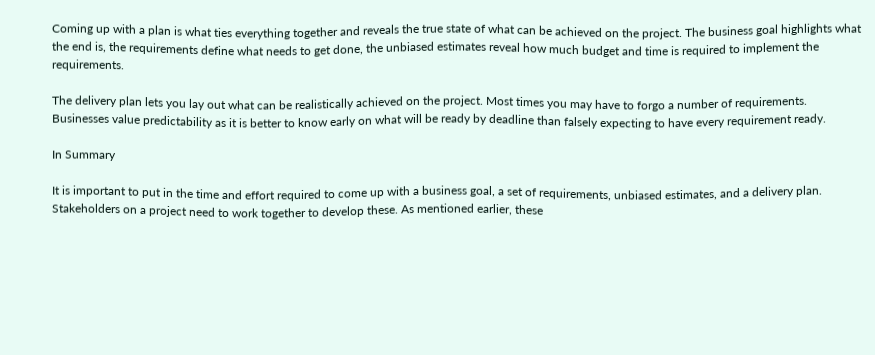Coming up with a plan is what ties everything together and reveals the true state of what can be achieved on the project. The business goal highlights what the end is, the requirements define what needs to get done, the unbiased estimates reveal how much budget and time is required to implement the requirements.

The delivery plan lets you lay out what can be realistically achieved on the project. Most times you may have to forgo a number of requirements. Businesses value predictability as it is better to know early on what will be ready by deadline than falsely expecting to have every requirement ready.

In Summary

It is important to put in the time and effort required to come up with a business goal, a set of requirements, unbiased estimates, and a delivery plan. Stakeholders on a project need to work together to develop these. As mentioned earlier, these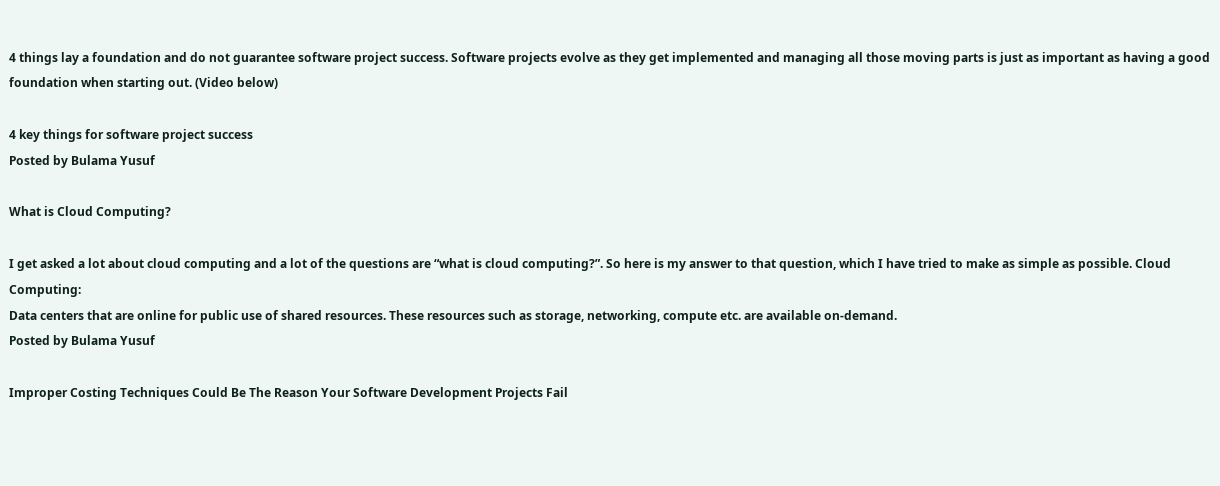4 things lay a foundation and do not guarantee software project success. Software projects evolve as they get implemented and managing all those moving parts is just as important as having a good foundation when starting out. (Video below)

4 key things for software project success
Posted by Bulama Yusuf

What is Cloud Computing?

I get asked a lot about cloud computing and a lot of the questions are “what is cloud computing?”. So here is my answer to that question, which I have tried to make as simple as possible. Cloud Computing:
Data centers that are online for public use of shared resources. These resources such as storage, networking, compute etc. are available on-demand.
Posted by Bulama Yusuf

Improper Costing Techniques Could Be The Reason Your Software Development Projects Fail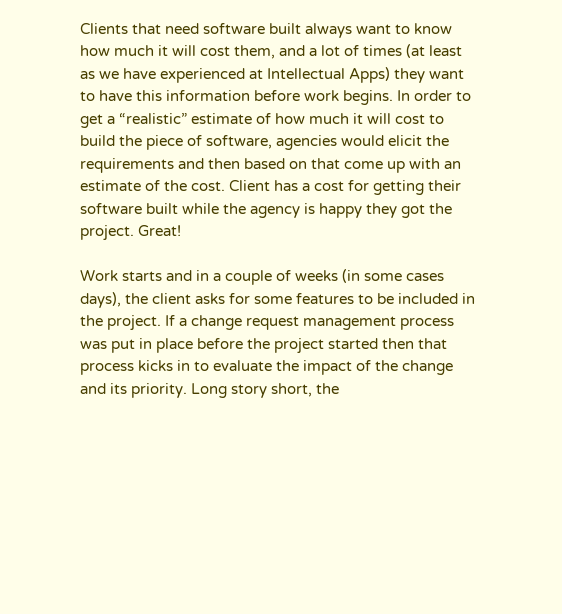Clients that need software built always want to know how much it will cost them, and a lot of times (at least as we have experienced at Intellectual Apps) they want to have this information before work begins. In order to get a “realistic” estimate of how much it will cost to build the piece of software, agencies would elicit the requirements and then based on that come up with an estimate of the cost. Client has a cost for getting their software built while the agency is happy they got the project. Great!

Work starts and in a couple of weeks (in some cases days), the client asks for some features to be included in the project. If a change request management process was put in place before the project started then that process kicks in to evaluate the impact of the change and its priority. Long story short, the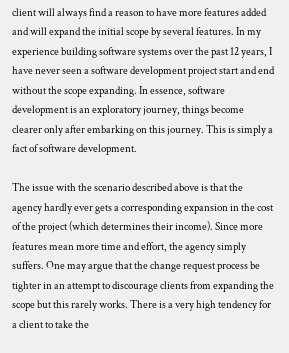client will always find a reason to have more features added and will expand the initial scope by several features. In my experience building software systems over the past 12 years, I have never seen a software development project start and end without the scope expanding. In essence, software development is an exploratory journey, things become clearer only after embarking on this journey. This is simply a fact of software development.

The issue with the scenario described above is that the agency hardly ever gets a corresponding expansion in the cost of the project (which determines their income). Since more features mean more time and effort, the agency simply suffers. One may argue that the change request process be tighter in an attempt to discourage clients from expanding the scope but this rarely works. There is a very high tendency for a client to take the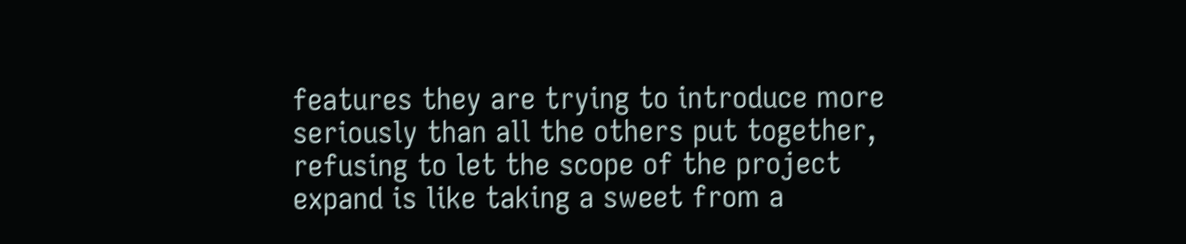features they are trying to introduce more seriously than all the others put together, refusing to let the scope of the project expand is like taking a sweet from a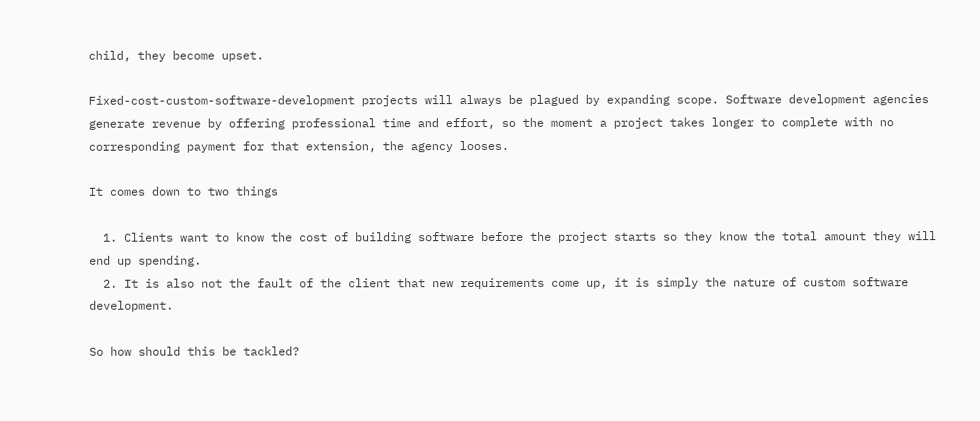child, they become upset.

Fixed-cost-custom-software-development projects will always be plagued by expanding scope. Software development agencies generate revenue by offering professional time and effort, so the moment a project takes longer to complete with no corresponding payment for that extension, the agency looses.

It comes down to two things

  1. Clients want to know the cost of building software before the project starts so they know the total amount they will end up spending.
  2. It is also not the fault of the client that new requirements come up, it is simply the nature of custom software development.

So how should this be tackled?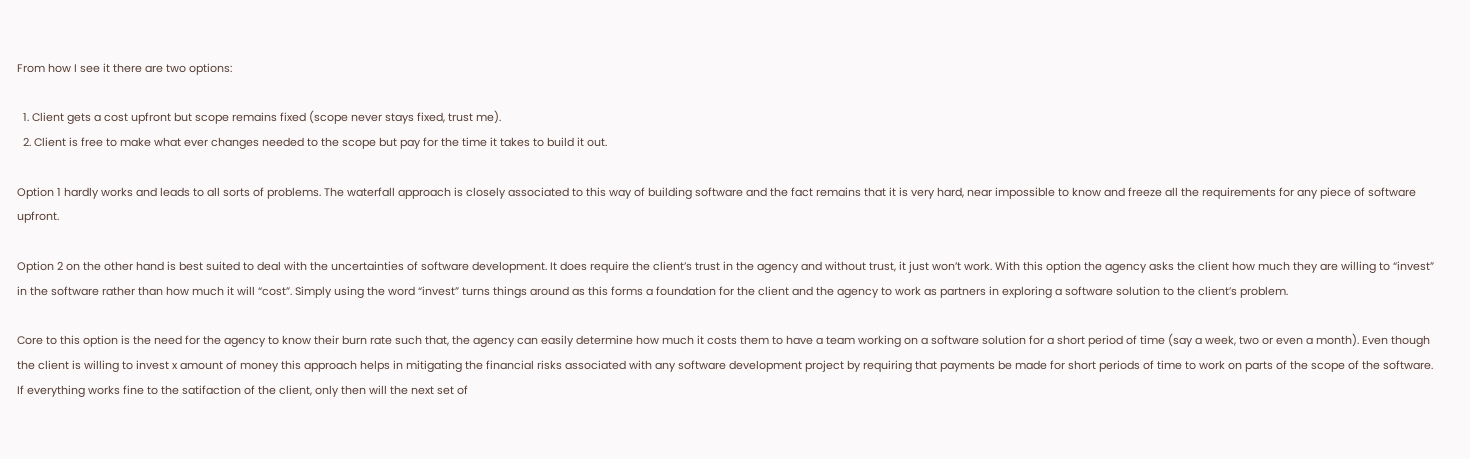From how I see it there are two options:

  1. Client gets a cost upfront but scope remains fixed (scope never stays fixed, trust me).
  2. Client is free to make what ever changes needed to the scope but pay for the time it takes to build it out.

Option 1 hardly works and leads to all sorts of problems. The waterfall approach is closely associated to this way of building software and the fact remains that it is very hard, near impossible to know and freeze all the requirements for any piece of software upfront.

Option 2 on the other hand is best suited to deal with the uncertainties of software development. It does require the client’s trust in the agency and without trust, it just won’t work. With this option the agency asks the client how much they are willing to “invest” in the software rather than how much it will “cost”. Simply using the word “invest” turns things around as this forms a foundation for the client and the agency to work as partners in exploring a software solution to the client’s problem.

Core to this option is the need for the agency to know their burn rate such that, the agency can easily determine how much it costs them to have a team working on a software solution for a short period of time (say a week, two or even a month). Even though the client is willing to invest x amount of money this approach helps in mitigating the financial risks associated with any software development project by requiring that payments be made for short periods of time to work on parts of the scope of the software. If everything works fine to the satifaction of the client, only then will the next set of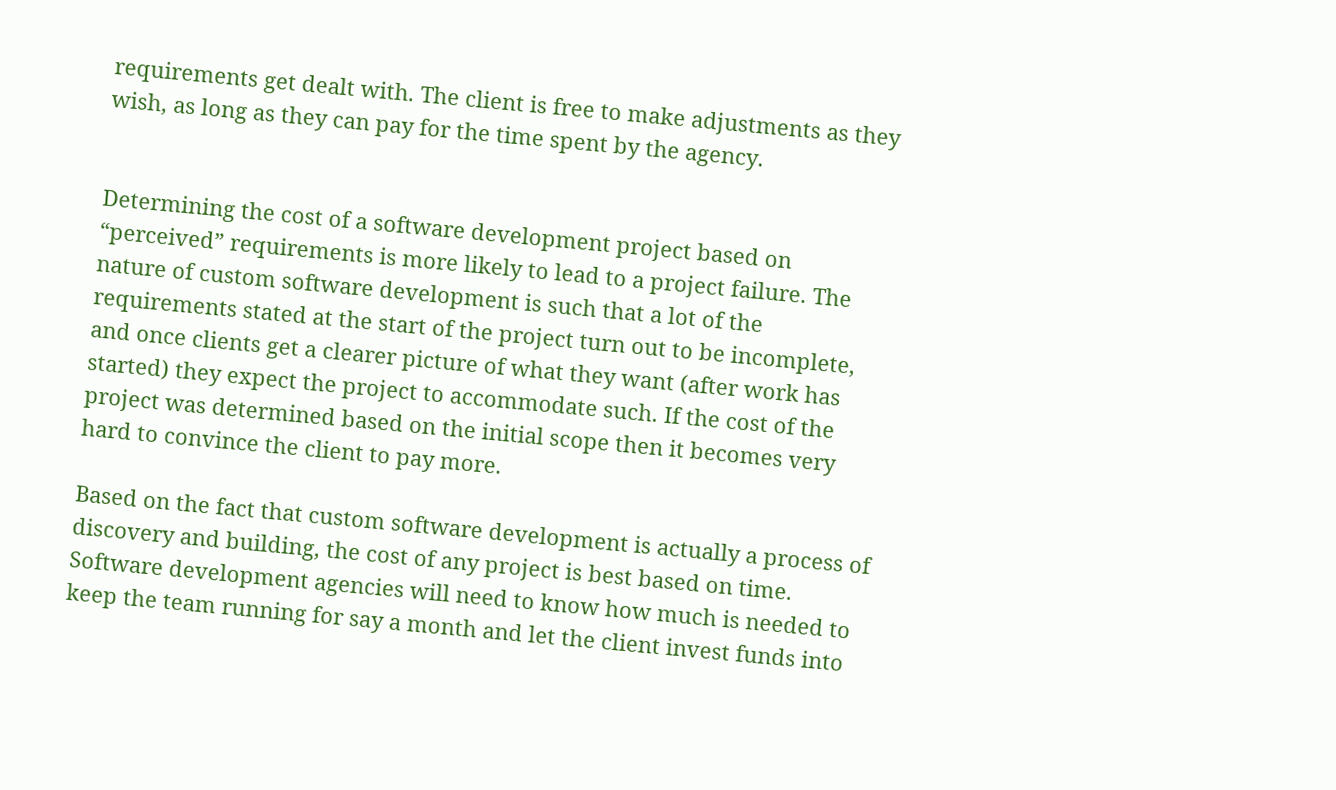requirements get dealt with. The client is free to make adjustments as they wish, as long as they can pay for the time spent by the agency.


Determining the cost of a software development project based on “perceived” requirements is more likely to lead to a project failure. The nature of custom software development is such that a lot of the requirements stated at the start of the project turn out to be incomplete, and once clients get a clearer picture of what they want (after work has started) they expect the project to accommodate such. If the cost of the project was determined based on the initial scope then it becomes very hard to convince the client to pay more.

Based on the fact that custom software development is actually a process of discovery and building, the cost of any project is best based on time. Software development agencies will need to know how much is needed to keep the team running for say a month and let the client invest funds into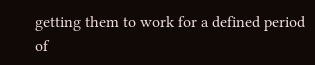getting them to work for a defined period of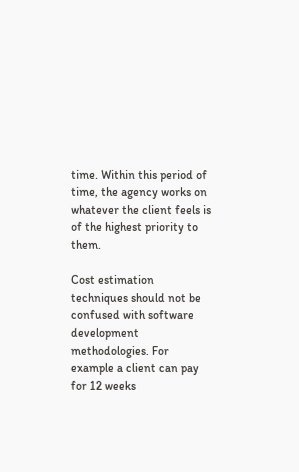time. Within this period of time, the agency works on whatever the client feels is of the highest priority to them.

Cost estimation techniques should not be confused with software development methodologies. For example a client can pay for 12 weeks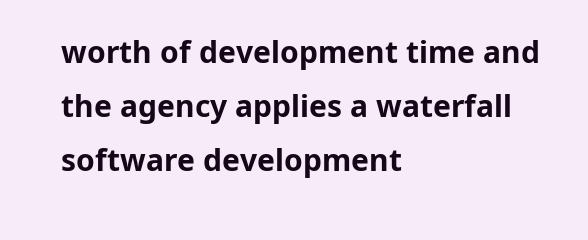worth of development time and the agency applies a waterfall software development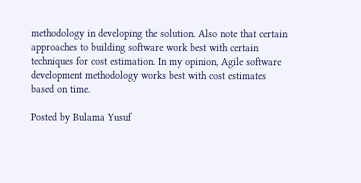methodology in developing the solution. Also note that certain approaches to building software work best with certain techniques for cost estimation. In my opinion, Agile software development methodology works best with cost estimates based on time.

Posted by Bulama Yusuf